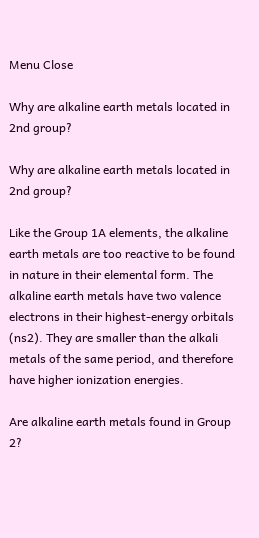Menu Close

Why are alkaline earth metals located in 2nd group?

Why are alkaline earth metals located in 2nd group?

Like the Group 1A elements, the alkaline earth metals are too reactive to be found in nature in their elemental form. The alkaline earth metals have two valence electrons in their highest-energy orbitals (ns2). They are smaller than the alkali metals of the same period, and therefore have higher ionization energies.

Are alkaline earth metals found in Group 2?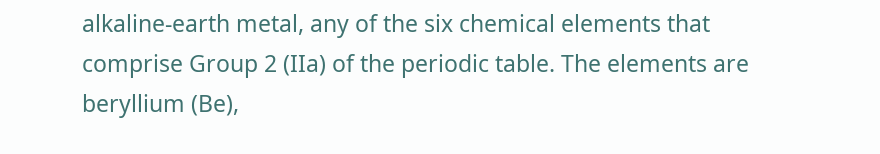alkaline-earth metal, any of the six chemical elements that comprise Group 2 (IIa) of the periodic table. The elements are beryllium (Be),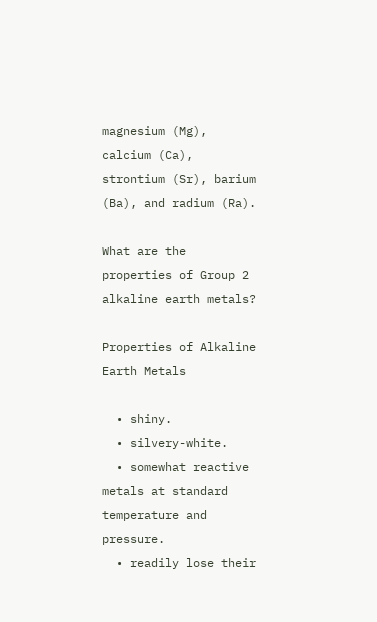magnesium (Mg), calcium (Ca), strontium (Sr), barium (Ba), and radium (Ra).

What are the properties of Group 2 alkaline earth metals?

Properties of Alkaline Earth Metals

  • shiny.
  • silvery-white.
  • somewhat reactive metals at standard temperature and pressure.
  • readily lose their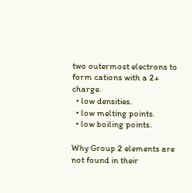two outermost electrons to form cations with a 2+ charge.
  • low densities.
  • low melting points.
  • low boiling points.

Why Group 2 elements are not found in their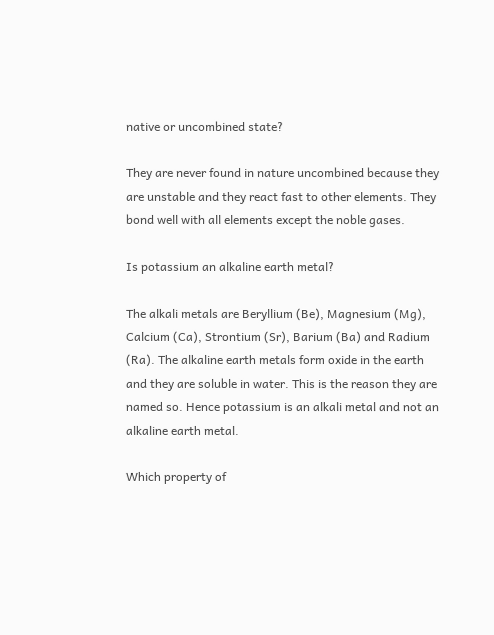native or uncombined state?

They are never found in nature uncombined because they are unstable and they react fast to other elements. They bond well with all elements except the noble gases.

Is potassium an alkaline earth metal?

The alkali metals are Beryllium (Be), Magnesium (Mg), Calcium (Ca), Strontium (Sr), Barium (Ba) and Radium (Ra). The alkaline earth metals form oxide in the earth and they are soluble in water. This is the reason they are named so. Hence potassium is an alkali metal and not an alkaline earth metal.

Which property of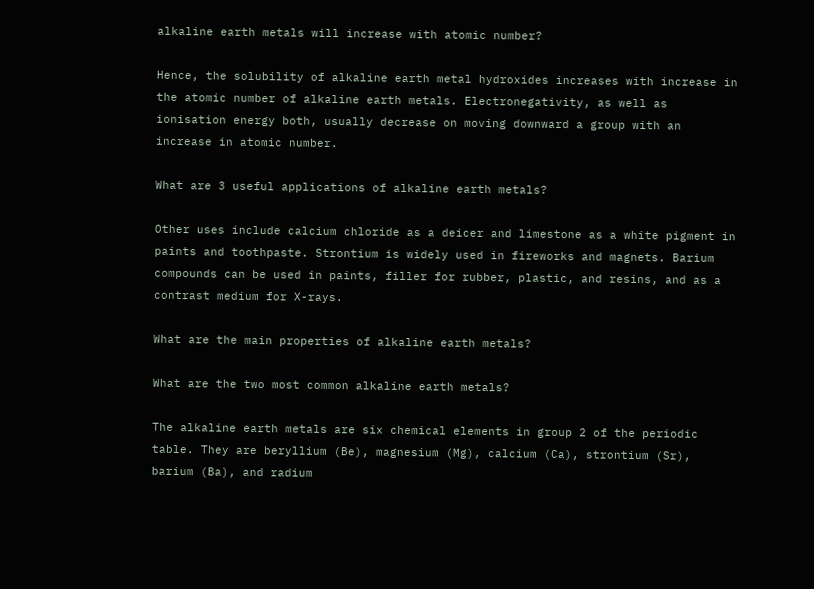alkaline earth metals will increase with atomic number?

Hence, the solubility of alkaline earth metal hydroxides increases with increase in the atomic number of alkaline earth metals. Electronegativity, as well as ionisation energy both, usually decrease on moving downward a group with an increase in atomic number.

What are 3 useful applications of alkaline earth metals?

Other uses include calcium chloride as a deicer and limestone as a white pigment in paints and toothpaste. Strontium is widely used in fireworks and magnets. Barium compounds can be used in paints, filler for rubber, plastic, and resins, and as a contrast medium for X-rays.

What are the main properties of alkaline earth metals?

What are the two most common alkaline earth metals?

The alkaline earth metals are six chemical elements in group 2 of the periodic table. They are beryllium (Be), magnesium (Mg), calcium (Ca), strontium (Sr), barium (Ba), and radium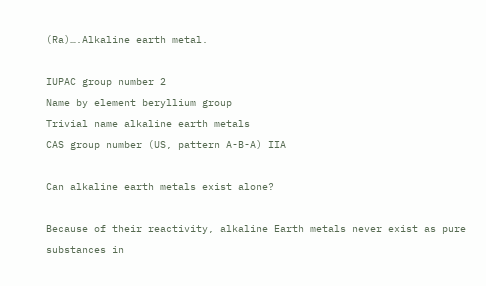(Ra)….Alkaline earth metal.

IUPAC group number 2
Name by element beryllium group
Trivial name alkaline earth metals
CAS group number (US, pattern A-B-A) IIA

Can alkaline earth metals exist alone?

Because of their reactivity, alkaline Earth metals never exist as pure substances in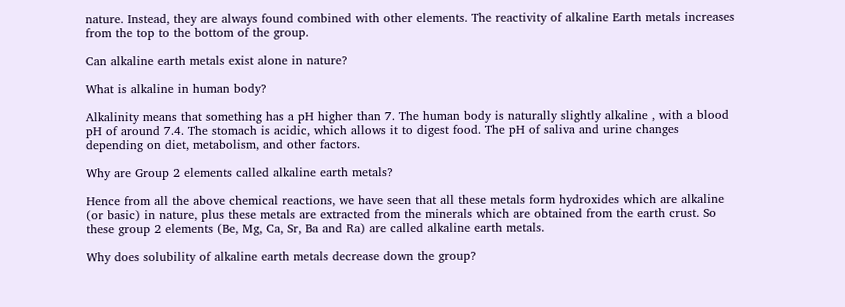nature. Instead, they are always found combined with other elements. The reactivity of alkaline Earth metals increases from the top to the bottom of the group.

Can alkaline earth metals exist alone in nature?

What is alkaline in human body?

Alkalinity means that something has a pH higher than 7. The human body is naturally slightly alkaline , with a blood pH of around 7.4. The stomach is acidic, which allows it to digest food. The pH of saliva and urine changes depending on diet, metabolism, and other factors.

Why are Group 2 elements called alkaline earth metals?

Hence from all the above chemical reactions, we have seen that all these metals form hydroxides which are alkaline (or basic) in nature, plus these metals are extracted from the minerals which are obtained from the earth crust. So these group 2 elements (Be, Mg, Ca, Sr, Ba and Ra) are called alkaline earth metals.

Why does solubility of alkaline earth metals decrease down the group?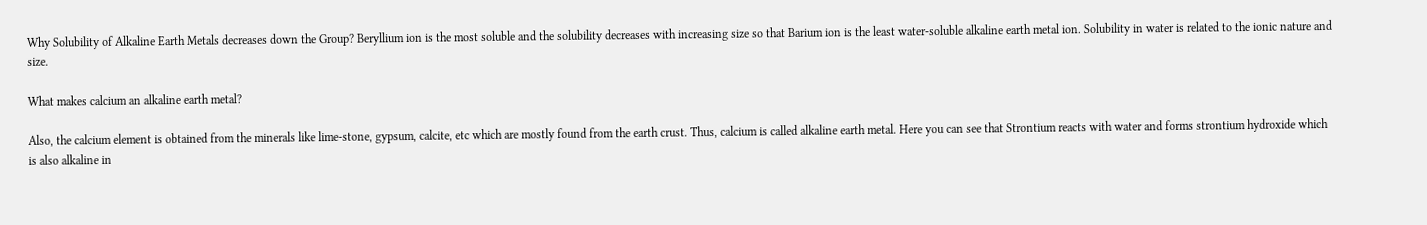Why Solubility of Alkaline Earth Metals decreases down the Group? Beryllium ion is the most soluble and the solubility decreases with increasing size so that Barium ion is the least water-soluble alkaline earth metal ion. Solubility in water is related to the ionic nature and size.

What makes calcium an alkaline earth metal?

Also, the calcium element is obtained from the minerals like lime-stone, gypsum, calcite, etc which are mostly found from the earth crust. Thus, calcium is called alkaline earth metal. Here you can see that Strontium reacts with water and forms strontium hydroxide which is also alkaline in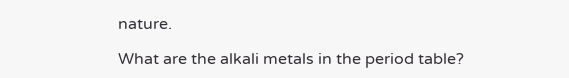nature.

What are the alkali metals in the period table?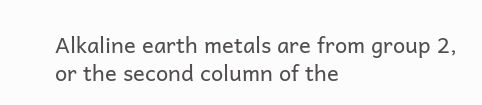Alkaline earth metals are from group 2, or the second column of the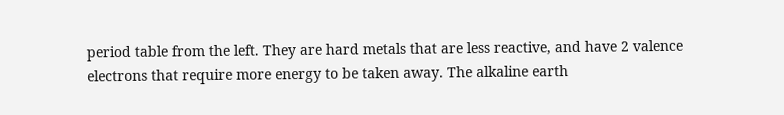period table from the left. They are hard metals that are less reactive, and have 2 valence electrons that require more energy to be taken away. The alkaline earth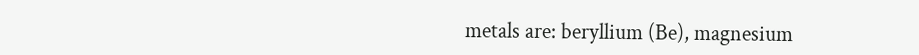metals are: beryllium (Be), magnesium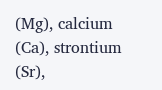(Mg), calcium (Ca), strontium (Sr),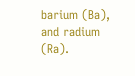barium (Ba), and radium (Ra).